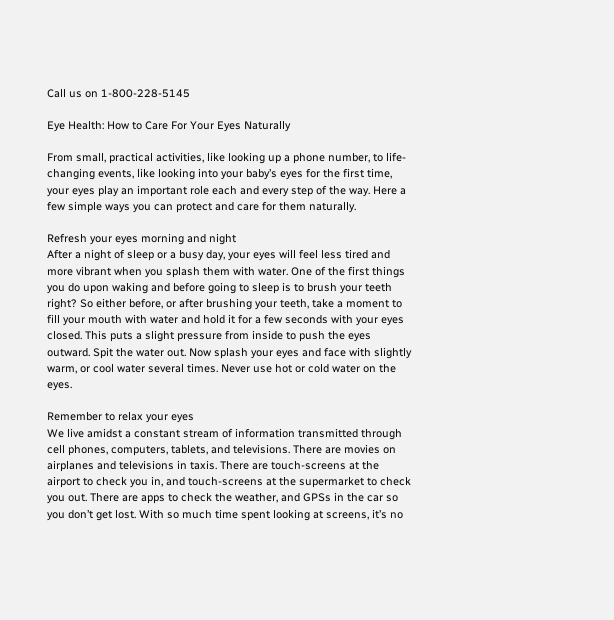Call us on 1-800-228-5145

Eye Health: How to Care For Your Eyes Naturally

From small, practical activities, like looking up a phone number, to life-changing events, like looking into your baby’s eyes for the first time, your eyes play an important role each and every step of the way. Here a few simple ways you can protect and care for them naturally.

Refresh your eyes morning and night
After a night of sleep or a busy day, your eyes will feel less tired and more vibrant when you splash them with water. One of the first things you do upon waking and before going to sleep is to brush your teeth right? So either before, or after brushing your teeth, take a moment to fill your mouth with water and hold it for a few seconds with your eyes closed. This puts a slight pressure from inside to push the eyes outward. Spit the water out. Now splash your eyes and face with slightly warm, or cool water several times. Never use hot or cold water on the eyes.

Remember to relax your eyes
We live amidst a constant stream of information transmitted through cell phones, computers, tablets, and televisions. There are movies on airplanes and televisions in taxis. There are touch-screens at the airport to check you in, and touch-screens at the supermarket to check you out. There are apps to check the weather, and GPSs in the car so you don’t get lost. With so much time spent looking at screens, it’s no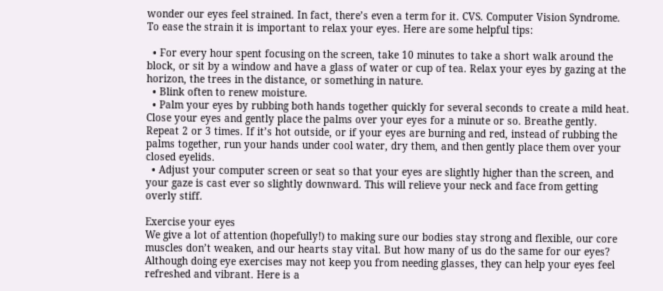wonder our eyes feel strained. In fact, there’s even a term for it. CVS. Computer Vision Syndrome. To ease the strain it is important to relax your eyes. Here are some helpful tips:

  • For every hour spent focusing on the screen, take 10 minutes to take a short walk around the block, or sit by a window and have a glass of water or cup of tea. Relax your eyes by gazing at the horizon, the trees in the distance, or something in nature.
  • Blink often to renew moisture.
  • Palm your eyes by rubbing both hands together quickly for several seconds to create a mild heat. Close your eyes and gently place the palms over your eyes for a minute or so. Breathe gently. Repeat 2 or 3 times. If it’s hot outside, or if your eyes are burning and red, instead of rubbing the palms together, run your hands under cool water, dry them, and then gently place them over your closed eyelids.
  • Adjust your computer screen or seat so that your eyes are slightly higher than the screen, and your gaze is cast ever so slightly downward. This will relieve your neck and face from getting overly stiff.

Exercise your eyes
We give a lot of attention (hopefully!) to making sure our bodies stay strong and flexible, our core muscles don’t weaken, and our hearts stay vital. But how many of us do the same for our eyes? Although doing eye exercises may not keep you from needing glasses, they can help your eyes feel refreshed and vibrant. Here is a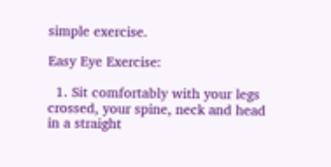simple exercise.

Easy Eye Exercise:

  1. Sit comfortably with your legs crossed, your spine, neck and head in a straight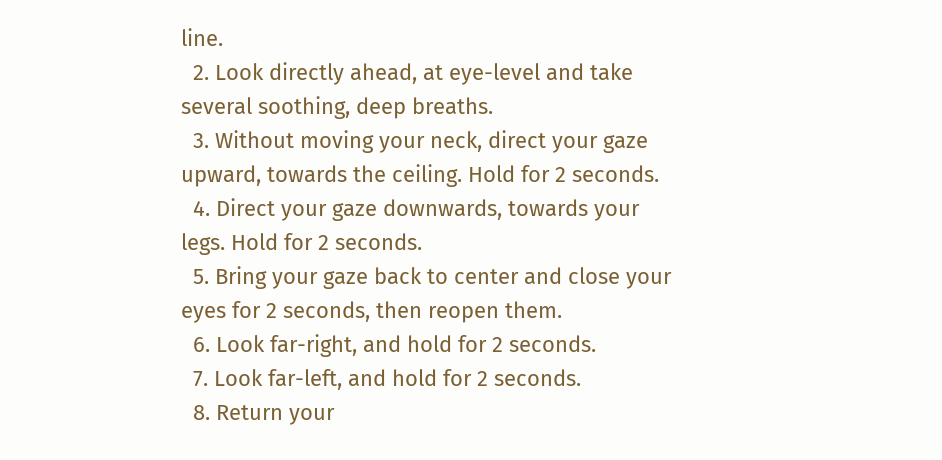line.
  2. Look directly ahead, at eye-level and take several soothing, deep breaths.
  3. Without moving your neck, direct your gaze upward, towards the ceiling. Hold for 2 seconds.
  4. Direct your gaze downwards, towards your legs. Hold for 2 seconds.
  5. Bring your gaze back to center and close your eyes for 2 seconds, then reopen them.
  6. Look far-right, and hold for 2 seconds.
  7. Look far-left, and hold for 2 seconds.
  8. Return your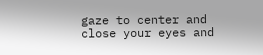gaze to center and close your eyes and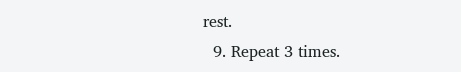rest.
  9. Repeat 3 times.